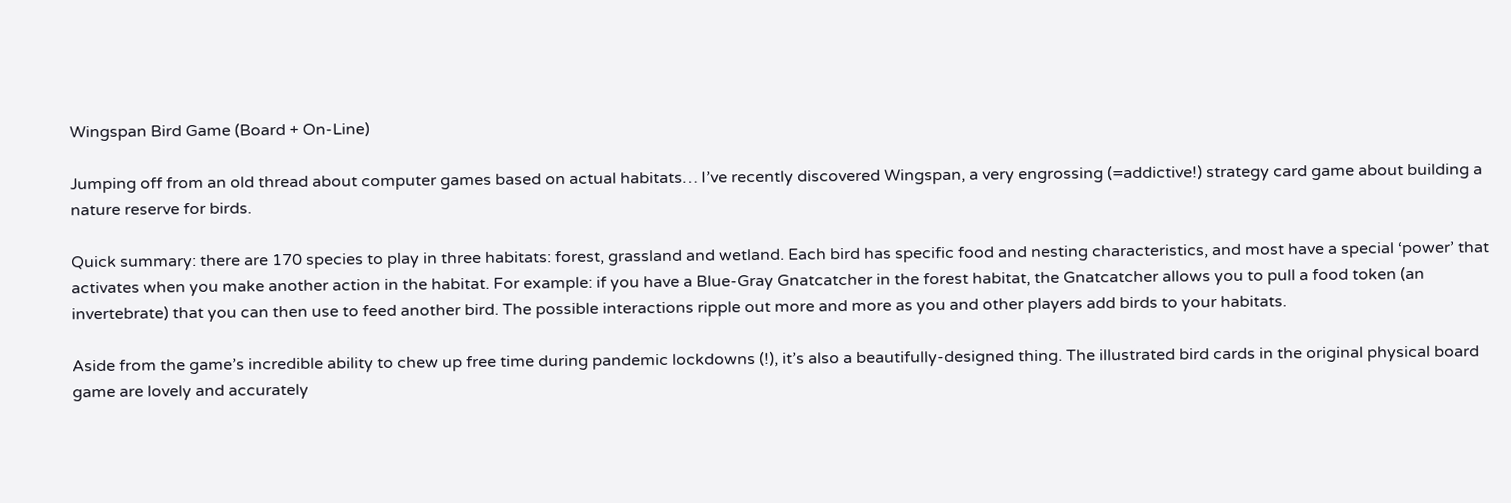Wingspan Bird Game (Board + On-Line)

Jumping off from an old thread about computer games based on actual habitats… I’ve recently discovered Wingspan, a very engrossing (=addictive!) strategy card game about building a nature reserve for birds.

Quick summary: there are 170 species to play in three habitats: forest, grassland and wetland. Each bird has specific food and nesting characteristics, and most have a special ‘power’ that activates when you make another action in the habitat. For example: if you have a Blue-Gray Gnatcatcher in the forest habitat, the Gnatcatcher allows you to pull a food token (an invertebrate) that you can then use to feed another bird. The possible interactions ripple out more and more as you and other players add birds to your habitats.

Aside from the game’s incredible ability to chew up free time during pandemic lockdowns (!), it’s also a beautifully-designed thing. The illustrated bird cards in the original physical board game are lovely and accurately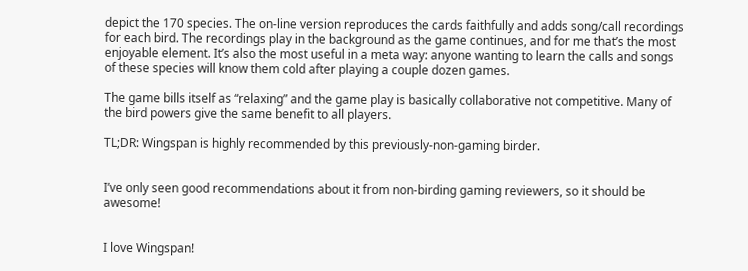depict the 170 species. The on-line version reproduces the cards faithfully and adds song/call recordings for each bird. The recordings play in the background as the game continues, and for me that’s the most enjoyable element. It’s also the most useful in a meta way: anyone wanting to learn the calls and songs of these species will know them cold after playing a couple dozen games.

The game bills itself as “relaxing” and the game play is basically collaborative not competitive. Many of the bird powers give the same benefit to all players.

TL;DR: Wingspan is highly recommended by this previously-non-gaming birder.


I’ve only seen good recommendations about it from non-birding gaming reviewers, so it should be awesome!


I love Wingspan!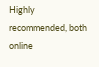Highly recommended, both online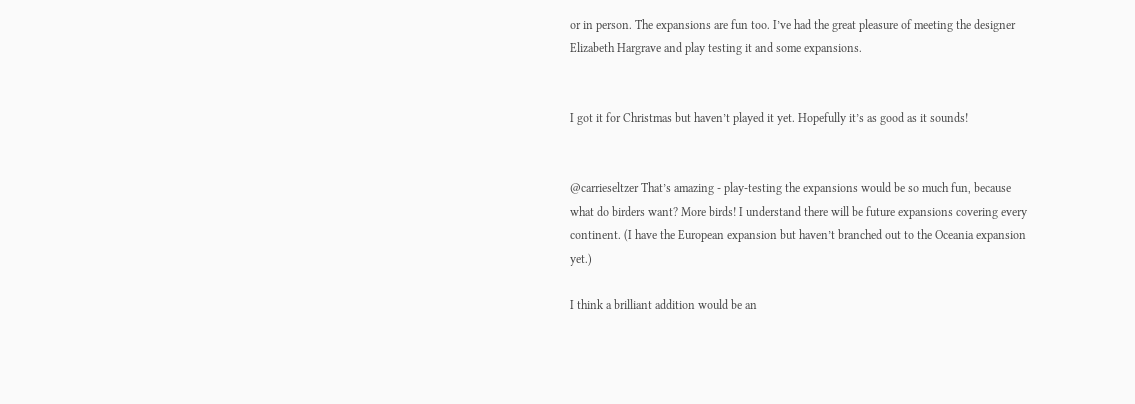or in person. The expansions are fun too. I’ve had the great pleasure of meeting the designer Elizabeth Hargrave and play testing it and some expansions.


I got it for Christmas but haven’t played it yet. Hopefully it’s as good as it sounds!


@carrieseltzer That’s amazing - play-testing the expansions would be so much fun, because what do birders want? More birds! I understand there will be future expansions covering every continent. (I have the European expansion but haven’t branched out to the Oceania expansion yet.)

I think a brilliant addition would be an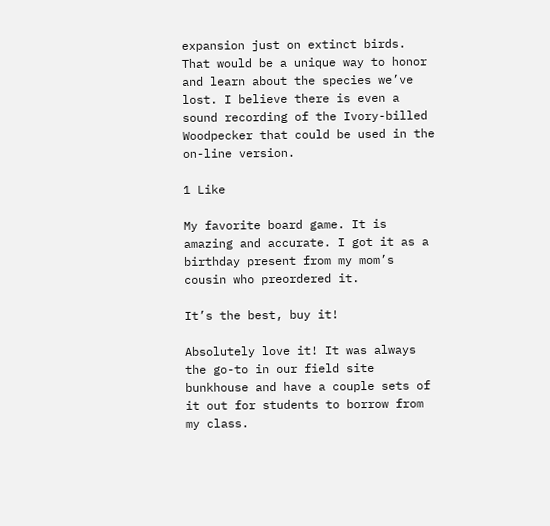expansion just on extinct birds. That would be a unique way to honor and learn about the species we’ve lost. I believe there is even a sound recording of the Ivory-billed Woodpecker that could be used in the on-line version.

1 Like

My favorite board game. It is amazing and accurate. I got it as a birthday present from my mom’s cousin who preordered it.

It’s the best, buy it!

Absolutely love it! It was always the go-to in our field site bunkhouse and have a couple sets of it out for students to borrow from my class.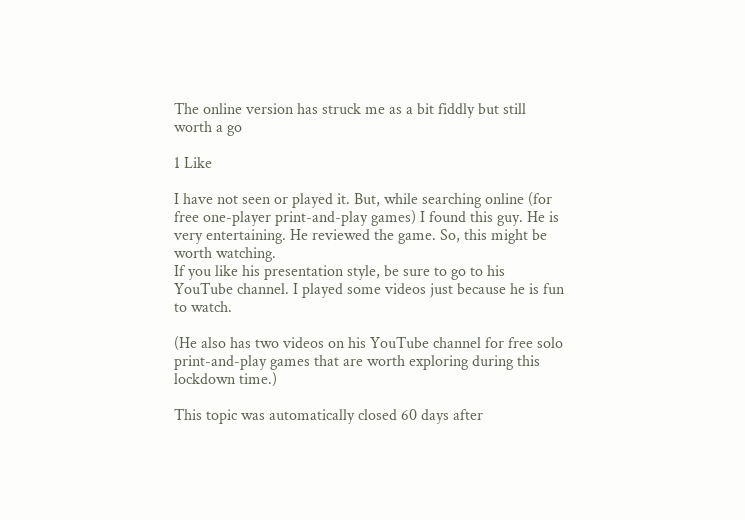The online version has struck me as a bit fiddly but still worth a go

1 Like

I have not seen or played it. But, while searching online (for free one-player print-and-play games) I found this guy. He is very entertaining. He reviewed the game. So, this might be worth watching.
If you like his presentation style, be sure to go to his YouTube channel. I played some videos just because he is fun to watch.

(He also has two videos on his YouTube channel for free solo print-and-play games that are worth exploring during this lockdown time.)

This topic was automatically closed 60 days after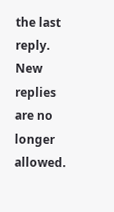the last reply. New replies are no longer allowed.